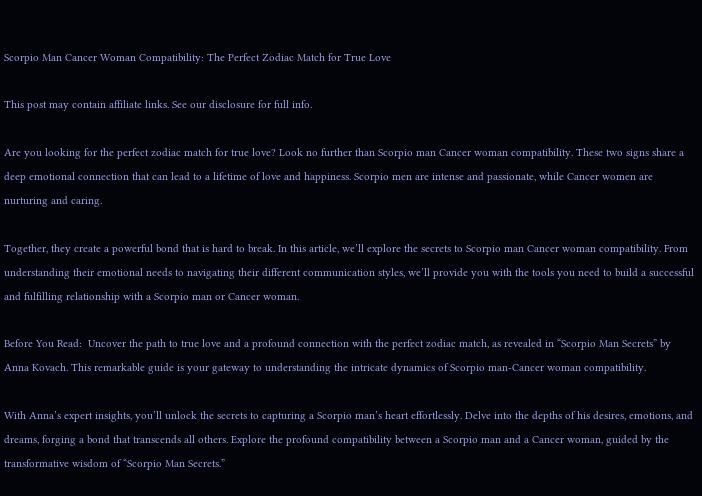Scorpio Man Cancer Woman Compatibility: The Perfect Zodiac Match for True Love

This post may contain affiliate links. See our disclosure for full info.

Are you looking for the perfect zodiac match for true love? Look no further than Scorpio man Cancer woman compatibility. These two signs share a deep emotional connection that can lead to a lifetime of love and happiness. Scorpio men are intense and passionate, while Cancer women are nurturing and caring.

Together, they create a powerful bond that is hard to break. In this article, we’ll explore the secrets to Scorpio man Cancer woman compatibility. From understanding their emotional needs to navigating their different communication styles, we’ll provide you with the tools you need to build a successful and fulfilling relationship with a Scorpio man or Cancer woman.

Before You Read:  Uncover the path to true love and a profound connection with the perfect zodiac match, as revealed in “Scorpio Man Secrets” by Anna Kovach. This remarkable guide is your gateway to understanding the intricate dynamics of Scorpio man-Cancer woman compatibility.

With Anna’s expert insights, you’ll unlock the secrets to capturing a Scorpio man’s heart effortlessly. Delve into the depths of his desires, emotions, and dreams, forging a bond that transcends all others. Explore the profound compatibility between a Scorpio man and a Cancer woman, guided by the transformative wisdom of “Scorpio Man Secrets.”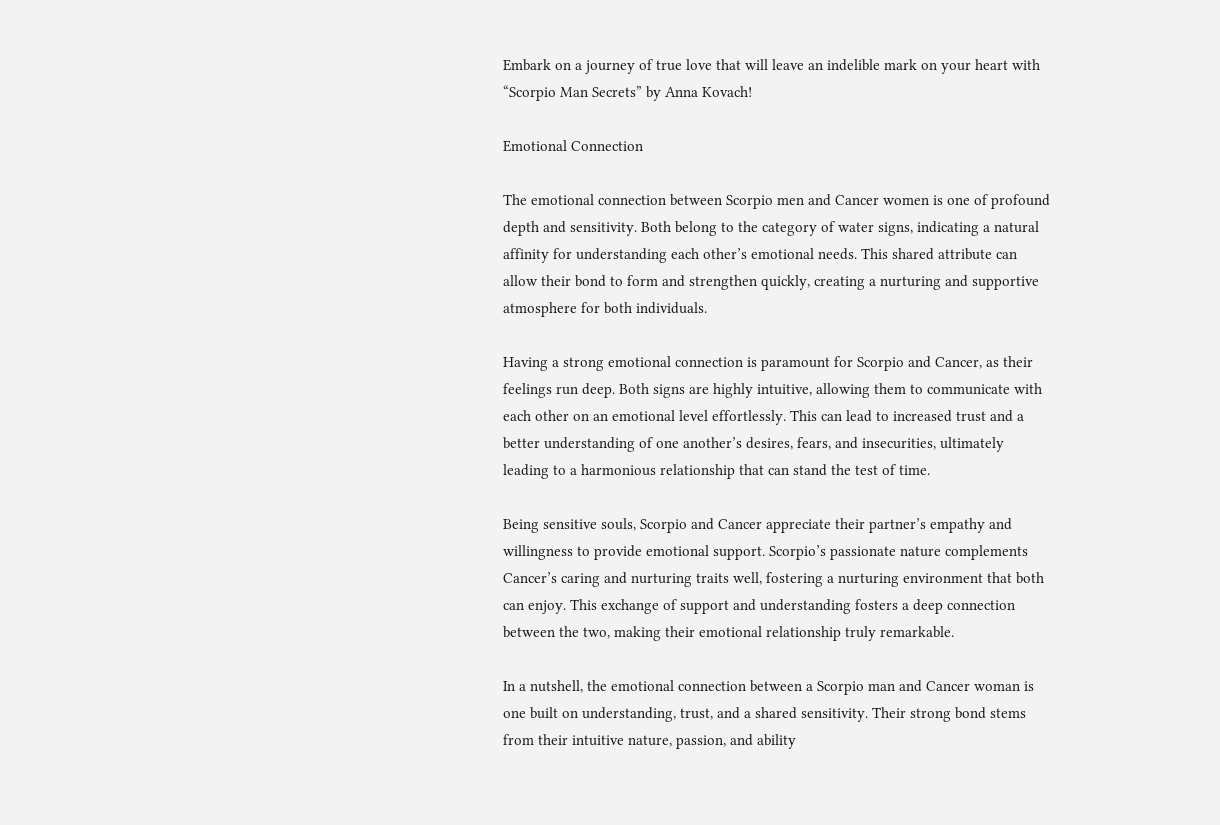Embark on a journey of true love that will leave an indelible mark on your heart with “Scorpio Man Secrets” by Anna Kovach!

Emotional Connection

The emotional connection between Scorpio men and Cancer women is one of profound depth and sensitivity. Both belong to the category of water signs, indicating a natural affinity for understanding each other’s emotional needs. This shared attribute can allow their bond to form and strengthen quickly, creating a nurturing and supportive atmosphere for both individuals.

Having a strong emotional connection is paramount for Scorpio and Cancer, as their feelings run deep. Both signs are highly intuitive, allowing them to communicate with each other on an emotional level effortlessly. This can lead to increased trust and a better understanding of one another’s desires, fears, and insecurities, ultimately leading to a harmonious relationship that can stand the test of time.

Being sensitive souls, Scorpio and Cancer appreciate their partner’s empathy and willingness to provide emotional support. Scorpio’s passionate nature complements Cancer’s caring and nurturing traits well, fostering a nurturing environment that both can enjoy. This exchange of support and understanding fosters a deep connection between the two, making their emotional relationship truly remarkable.

In a nutshell, the emotional connection between a Scorpio man and Cancer woman is one built on understanding, trust, and a shared sensitivity. Their strong bond stems from their intuitive nature, passion, and ability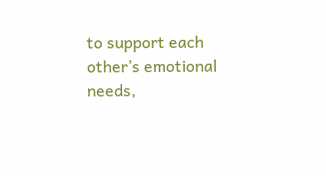to support each other’s emotional needs,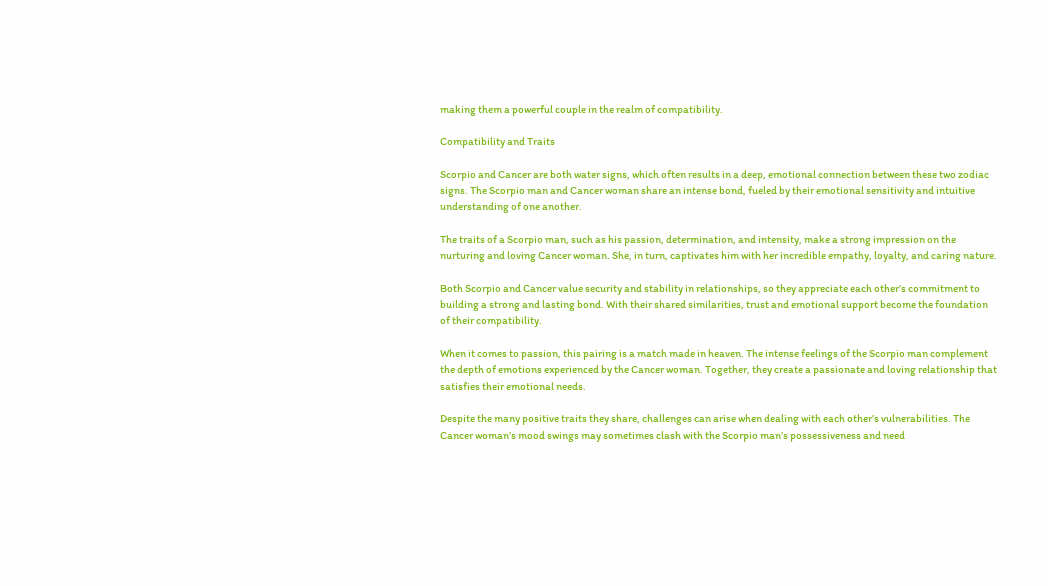making them a powerful couple in the realm of compatibility.

Compatibility and Traits

Scorpio and Cancer are both water signs, which often results in a deep, emotional connection between these two zodiac signs. The Scorpio man and Cancer woman share an intense bond, fueled by their emotional sensitivity and intuitive understanding of one another.

The traits of a Scorpio man, such as his passion, determination, and intensity, make a strong impression on the nurturing and loving Cancer woman. She, in turn, captivates him with her incredible empathy, loyalty, and caring nature.

Both Scorpio and Cancer value security and stability in relationships, so they appreciate each other’s commitment to building a strong and lasting bond. With their shared similarities, trust and emotional support become the foundation of their compatibility.

When it comes to passion, this pairing is a match made in heaven. The intense feelings of the Scorpio man complement the depth of emotions experienced by the Cancer woman. Together, they create a passionate and loving relationship that satisfies their emotional needs.

Despite the many positive traits they share, challenges can arise when dealing with each other’s vulnerabilities. The Cancer woman’s mood swings may sometimes clash with the Scorpio man’s possessiveness and need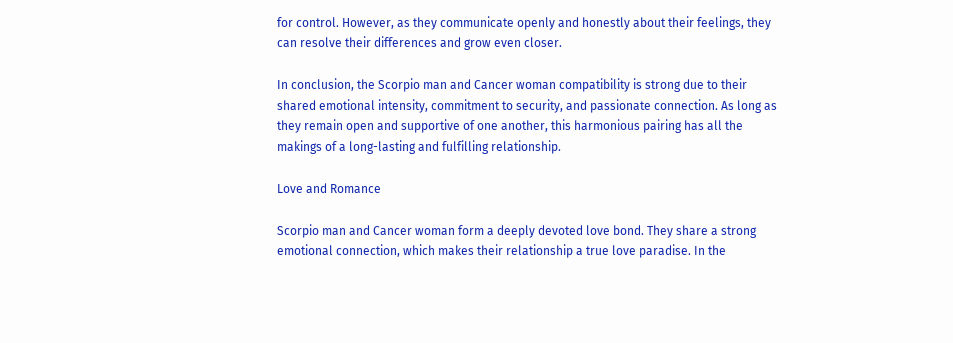for control. However, as they communicate openly and honestly about their feelings, they can resolve their differences and grow even closer.

In conclusion, the Scorpio man and Cancer woman compatibility is strong due to their shared emotional intensity, commitment to security, and passionate connection. As long as they remain open and supportive of one another, this harmonious pairing has all the makings of a long-lasting and fulfilling relationship.

Love and Romance

Scorpio man and Cancer woman form a deeply devoted love bond. They share a strong emotional connection, which makes their relationship a true love paradise. In the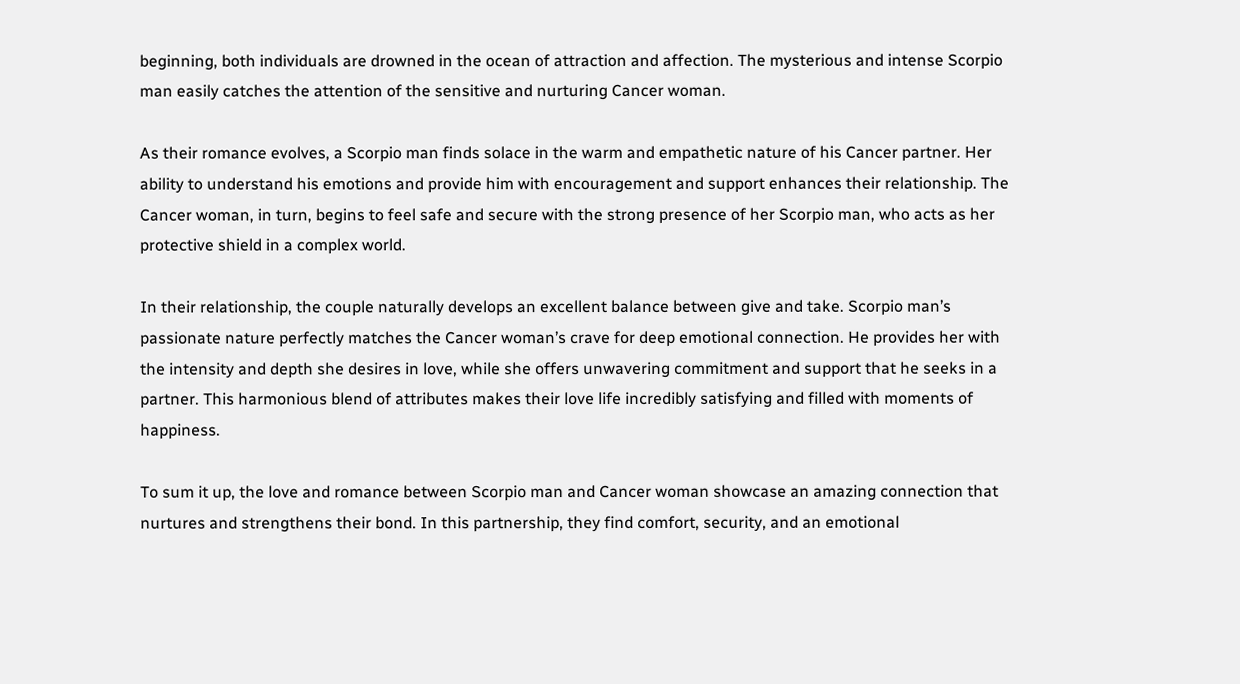beginning, both individuals are drowned in the ocean of attraction and affection. The mysterious and intense Scorpio man easily catches the attention of the sensitive and nurturing Cancer woman.

As their romance evolves, a Scorpio man finds solace in the warm and empathetic nature of his Cancer partner. Her ability to understand his emotions and provide him with encouragement and support enhances their relationship. The Cancer woman, in turn, begins to feel safe and secure with the strong presence of her Scorpio man, who acts as her protective shield in a complex world.

In their relationship, the couple naturally develops an excellent balance between give and take. Scorpio man’s passionate nature perfectly matches the Cancer woman’s crave for deep emotional connection. He provides her with the intensity and depth she desires in love, while she offers unwavering commitment and support that he seeks in a partner. This harmonious blend of attributes makes their love life incredibly satisfying and filled with moments of happiness.

To sum it up, the love and romance between Scorpio man and Cancer woman showcase an amazing connection that nurtures and strengthens their bond. In this partnership, they find comfort, security, and an emotional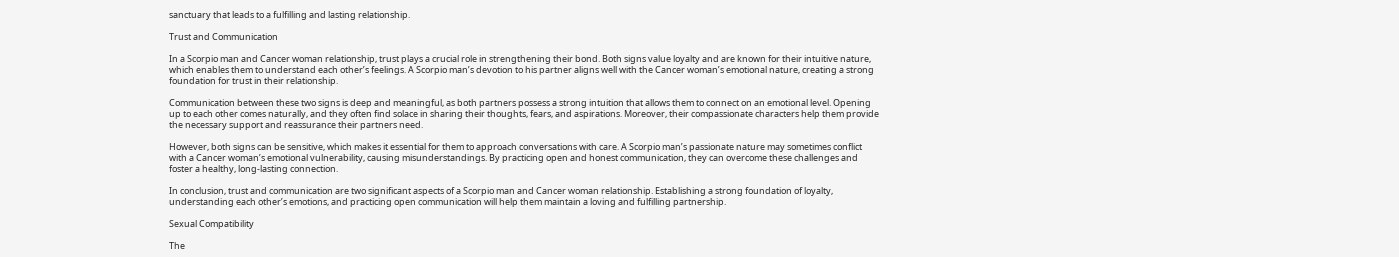sanctuary that leads to a fulfilling and lasting relationship.

Trust and Communication

In a Scorpio man and Cancer woman relationship, trust plays a crucial role in strengthening their bond. Both signs value loyalty and are known for their intuitive nature, which enables them to understand each other’s feelings. A Scorpio man’s devotion to his partner aligns well with the Cancer woman’s emotional nature, creating a strong foundation for trust in their relationship.

Communication between these two signs is deep and meaningful, as both partners possess a strong intuition that allows them to connect on an emotional level. Opening up to each other comes naturally, and they often find solace in sharing their thoughts, fears, and aspirations. Moreover, their compassionate characters help them provide the necessary support and reassurance their partners need.

However, both signs can be sensitive, which makes it essential for them to approach conversations with care. A Scorpio man’s passionate nature may sometimes conflict with a Cancer woman’s emotional vulnerability, causing misunderstandings. By practicing open and honest communication, they can overcome these challenges and foster a healthy, long-lasting connection.

In conclusion, trust and communication are two significant aspects of a Scorpio man and Cancer woman relationship. Establishing a strong foundation of loyalty, understanding each other’s emotions, and practicing open communication will help them maintain a loving and fulfilling partnership.

Sexual Compatibility

The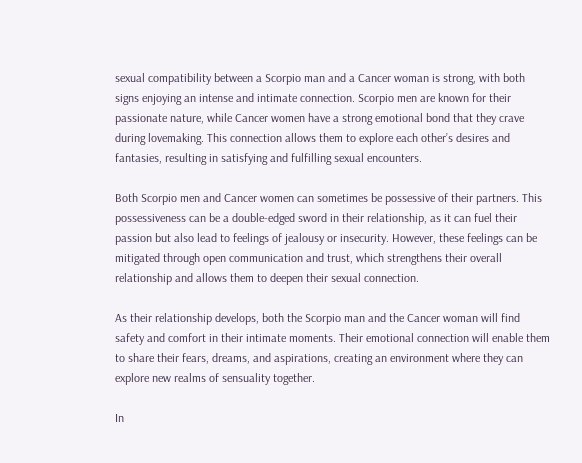sexual compatibility between a Scorpio man and a Cancer woman is strong, with both signs enjoying an intense and intimate connection. Scorpio men are known for their passionate nature, while Cancer women have a strong emotional bond that they crave during lovemaking. This connection allows them to explore each other’s desires and fantasies, resulting in satisfying and fulfilling sexual encounters.

Both Scorpio men and Cancer women can sometimes be possessive of their partners. This possessiveness can be a double-edged sword in their relationship, as it can fuel their passion but also lead to feelings of jealousy or insecurity. However, these feelings can be mitigated through open communication and trust, which strengthens their overall relationship and allows them to deepen their sexual connection.

As their relationship develops, both the Scorpio man and the Cancer woman will find safety and comfort in their intimate moments. Their emotional connection will enable them to share their fears, dreams, and aspirations, creating an environment where they can explore new realms of sensuality together.

In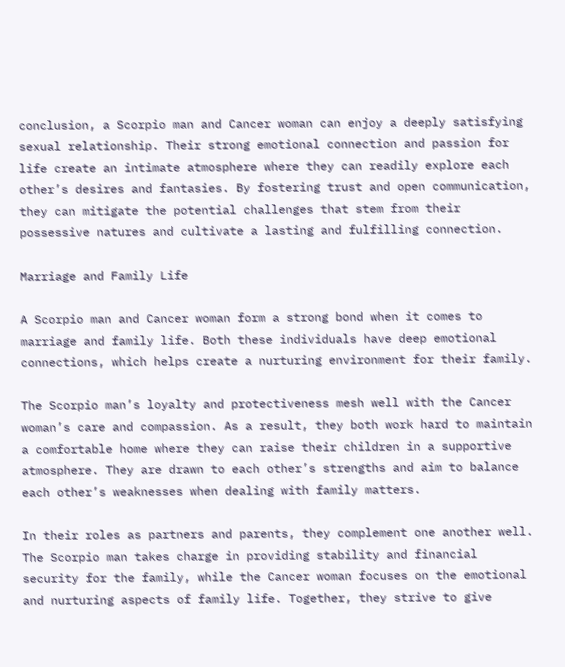conclusion, a Scorpio man and Cancer woman can enjoy a deeply satisfying sexual relationship. Their strong emotional connection and passion for life create an intimate atmosphere where they can readily explore each other’s desires and fantasies. By fostering trust and open communication, they can mitigate the potential challenges that stem from their possessive natures and cultivate a lasting and fulfilling connection.

Marriage and Family Life

A Scorpio man and Cancer woman form a strong bond when it comes to marriage and family life. Both these individuals have deep emotional connections, which helps create a nurturing environment for their family.

The Scorpio man’s loyalty and protectiveness mesh well with the Cancer woman’s care and compassion. As a result, they both work hard to maintain a comfortable home where they can raise their children in a supportive atmosphere. They are drawn to each other’s strengths and aim to balance each other’s weaknesses when dealing with family matters.

In their roles as partners and parents, they complement one another well. The Scorpio man takes charge in providing stability and financial security for the family, while the Cancer woman focuses on the emotional and nurturing aspects of family life. Together, they strive to give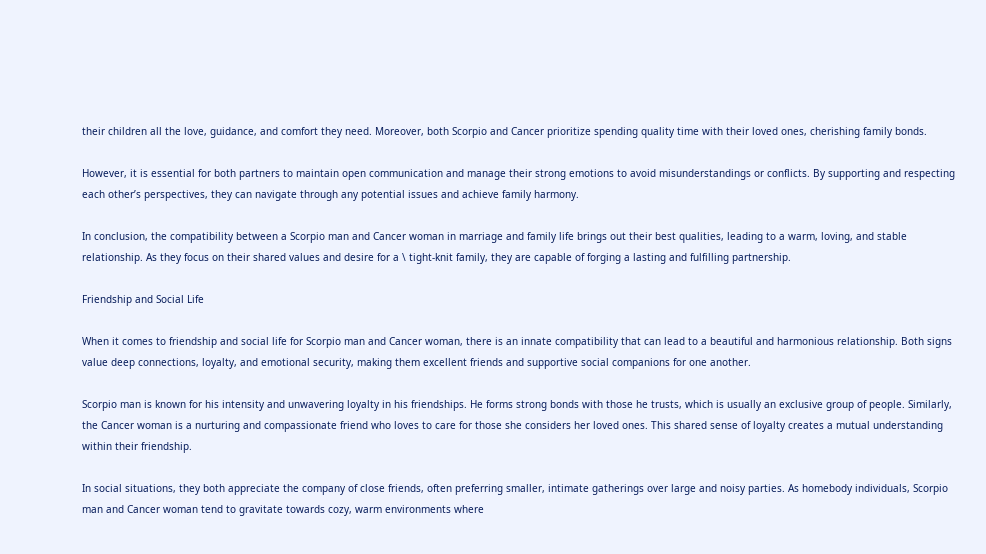their children all the love, guidance, and comfort they need. Moreover, both Scorpio and Cancer prioritize spending quality time with their loved ones, cherishing family bonds.

However, it is essential for both partners to maintain open communication and manage their strong emotions to avoid misunderstandings or conflicts. By supporting and respecting each other’s perspectives, they can navigate through any potential issues and achieve family harmony.

In conclusion, the compatibility between a Scorpio man and Cancer woman in marriage and family life brings out their best qualities, leading to a warm, loving, and stable relationship. As they focus on their shared values and desire for a \ tight-knit family, they are capable of forging a lasting and fulfilling partnership.

Friendship and Social Life

When it comes to friendship and social life for Scorpio man and Cancer woman, there is an innate compatibility that can lead to a beautiful and harmonious relationship. Both signs value deep connections, loyalty, and emotional security, making them excellent friends and supportive social companions for one another.

Scorpio man is known for his intensity and unwavering loyalty in his friendships. He forms strong bonds with those he trusts, which is usually an exclusive group of people. Similarly, the Cancer woman is a nurturing and compassionate friend who loves to care for those she considers her loved ones. This shared sense of loyalty creates a mutual understanding within their friendship.

In social situations, they both appreciate the company of close friends, often preferring smaller, intimate gatherings over large and noisy parties. As homebody individuals, Scorpio man and Cancer woman tend to gravitate towards cozy, warm environments where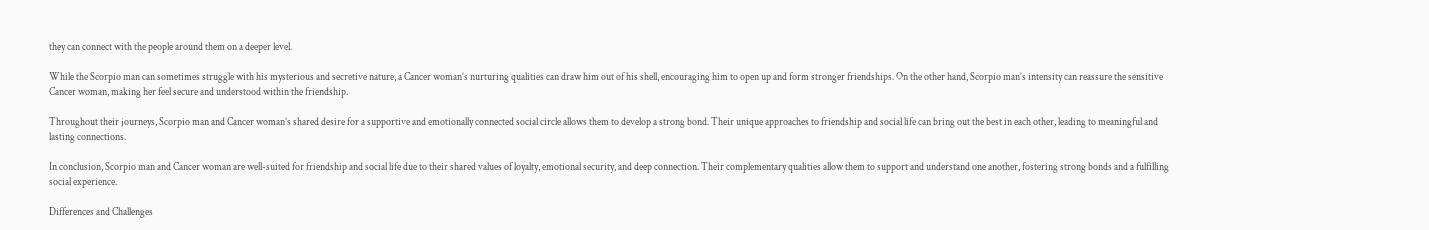they can connect with the people around them on a deeper level.

While the Scorpio man can sometimes struggle with his mysterious and secretive nature, a Cancer woman’s nurturing qualities can draw him out of his shell, encouraging him to open up and form stronger friendships. On the other hand, Scorpio man’s intensity can reassure the sensitive Cancer woman, making her feel secure and understood within the friendship.

Throughout their journeys, Scorpio man and Cancer woman’s shared desire for a supportive and emotionally connected social circle allows them to develop a strong bond. Their unique approaches to friendship and social life can bring out the best in each other, leading to meaningful and lasting connections.

In conclusion, Scorpio man and Cancer woman are well-suited for friendship and social life due to their shared values of loyalty, emotional security, and deep connection. Their complementary qualities allow them to support and understand one another, fostering strong bonds and a fulfilling social experience.

Differences and Challenges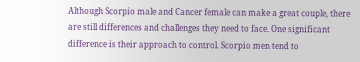Although Scorpio male and Cancer female can make a great couple, there are still differences and challenges they need to face. One significant difference is their approach to control. Scorpio men tend to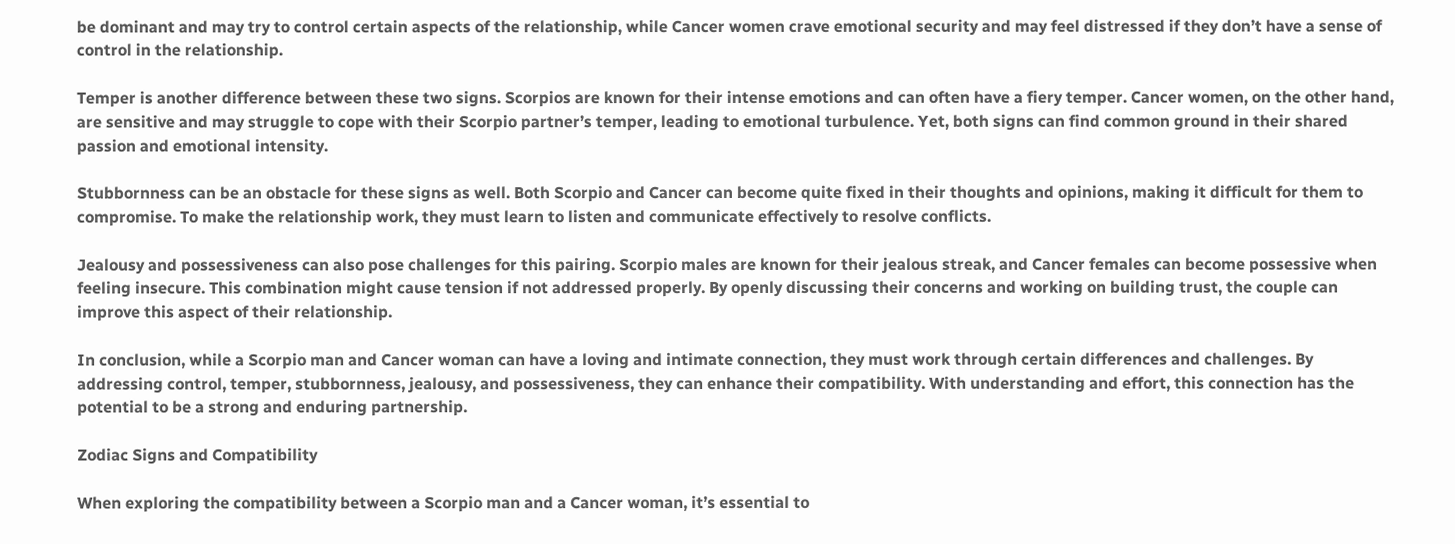be dominant and may try to control certain aspects of the relationship, while Cancer women crave emotional security and may feel distressed if they don’t have a sense of control in the relationship.

Temper is another difference between these two signs. Scorpios are known for their intense emotions and can often have a fiery temper. Cancer women, on the other hand, are sensitive and may struggle to cope with their Scorpio partner’s temper, leading to emotional turbulence. Yet, both signs can find common ground in their shared passion and emotional intensity.

Stubbornness can be an obstacle for these signs as well. Both Scorpio and Cancer can become quite fixed in their thoughts and opinions, making it difficult for them to compromise. To make the relationship work, they must learn to listen and communicate effectively to resolve conflicts.

Jealousy and possessiveness can also pose challenges for this pairing. Scorpio males are known for their jealous streak, and Cancer females can become possessive when feeling insecure. This combination might cause tension if not addressed properly. By openly discussing their concerns and working on building trust, the couple can improve this aspect of their relationship.

In conclusion, while a Scorpio man and Cancer woman can have a loving and intimate connection, they must work through certain differences and challenges. By addressing control, temper, stubbornness, jealousy, and possessiveness, they can enhance their compatibility. With understanding and effort, this connection has the potential to be a strong and enduring partnership.

Zodiac Signs and Compatibility

When exploring the compatibility between a Scorpio man and a Cancer woman, it’s essential to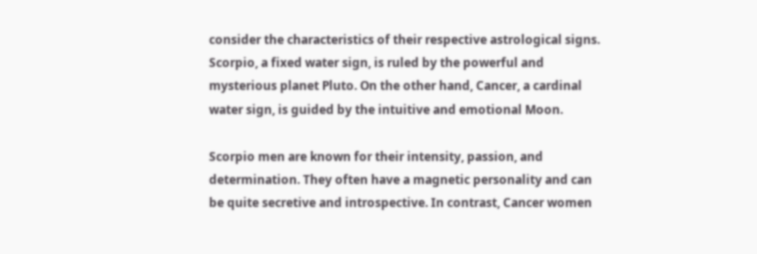consider the characteristics of their respective astrological signs. Scorpio, a fixed water sign, is ruled by the powerful and mysterious planet Pluto. On the other hand, Cancer, a cardinal water sign, is guided by the intuitive and emotional Moon.

Scorpio men are known for their intensity, passion, and determination. They often have a magnetic personality and can be quite secretive and introspective. In contrast, Cancer women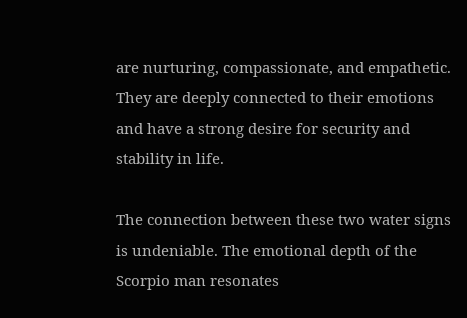are nurturing, compassionate, and empathetic. They are deeply connected to their emotions and have a strong desire for security and stability in life.

The connection between these two water signs is undeniable. The emotional depth of the Scorpio man resonates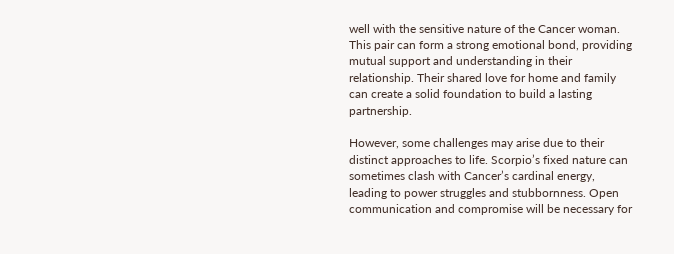well with the sensitive nature of the Cancer woman. This pair can form a strong emotional bond, providing mutual support and understanding in their relationship. Their shared love for home and family can create a solid foundation to build a lasting partnership.

However, some challenges may arise due to their distinct approaches to life. Scorpio’s fixed nature can sometimes clash with Cancer’s cardinal energy, leading to power struggles and stubbornness. Open communication and compromise will be necessary for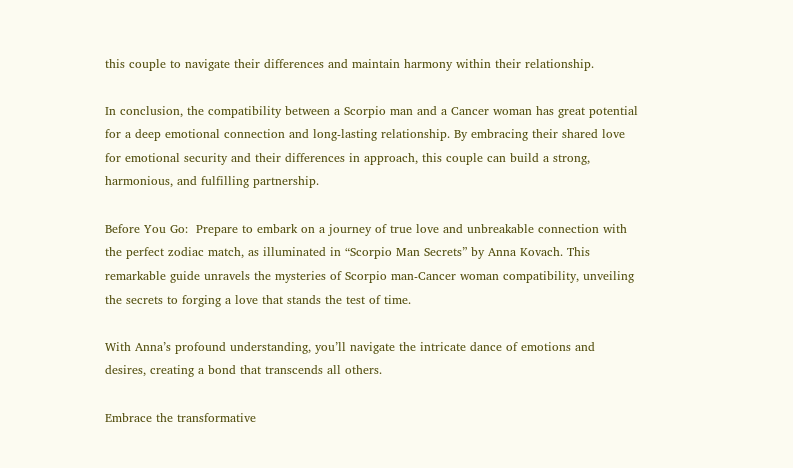this couple to navigate their differences and maintain harmony within their relationship.

In conclusion, the compatibility between a Scorpio man and a Cancer woman has great potential for a deep emotional connection and long-lasting relationship. By embracing their shared love for emotional security and their differences in approach, this couple can build a strong, harmonious, and fulfilling partnership.

Before You Go:  Prepare to embark on a journey of true love and unbreakable connection with the perfect zodiac match, as illuminated in “Scorpio Man Secrets” by Anna Kovach. This remarkable guide unravels the mysteries of Scorpio man-Cancer woman compatibility, unveiling the secrets to forging a love that stands the test of time.

With Anna’s profound understanding, you’ll navigate the intricate dance of emotions and desires, creating a bond that transcends all others.

Embrace the transformative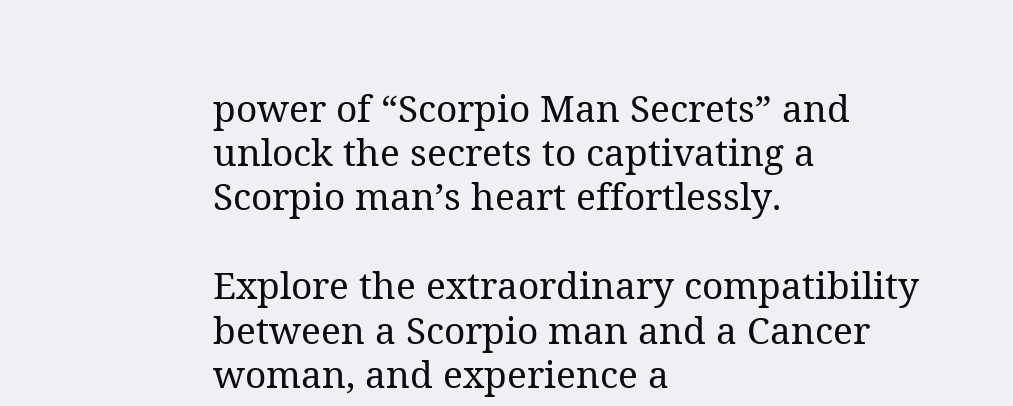power of “Scorpio Man Secrets” and unlock the secrets to captivating a Scorpio man’s heart effortlessly.

Explore the extraordinary compatibility between a Scorpio man and a Cancer woman, and experience a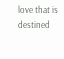love that is destined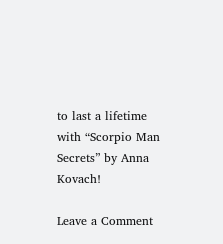to last a lifetime with “Scorpio Man Secrets” by Anna Kovach!

Leave a Comment